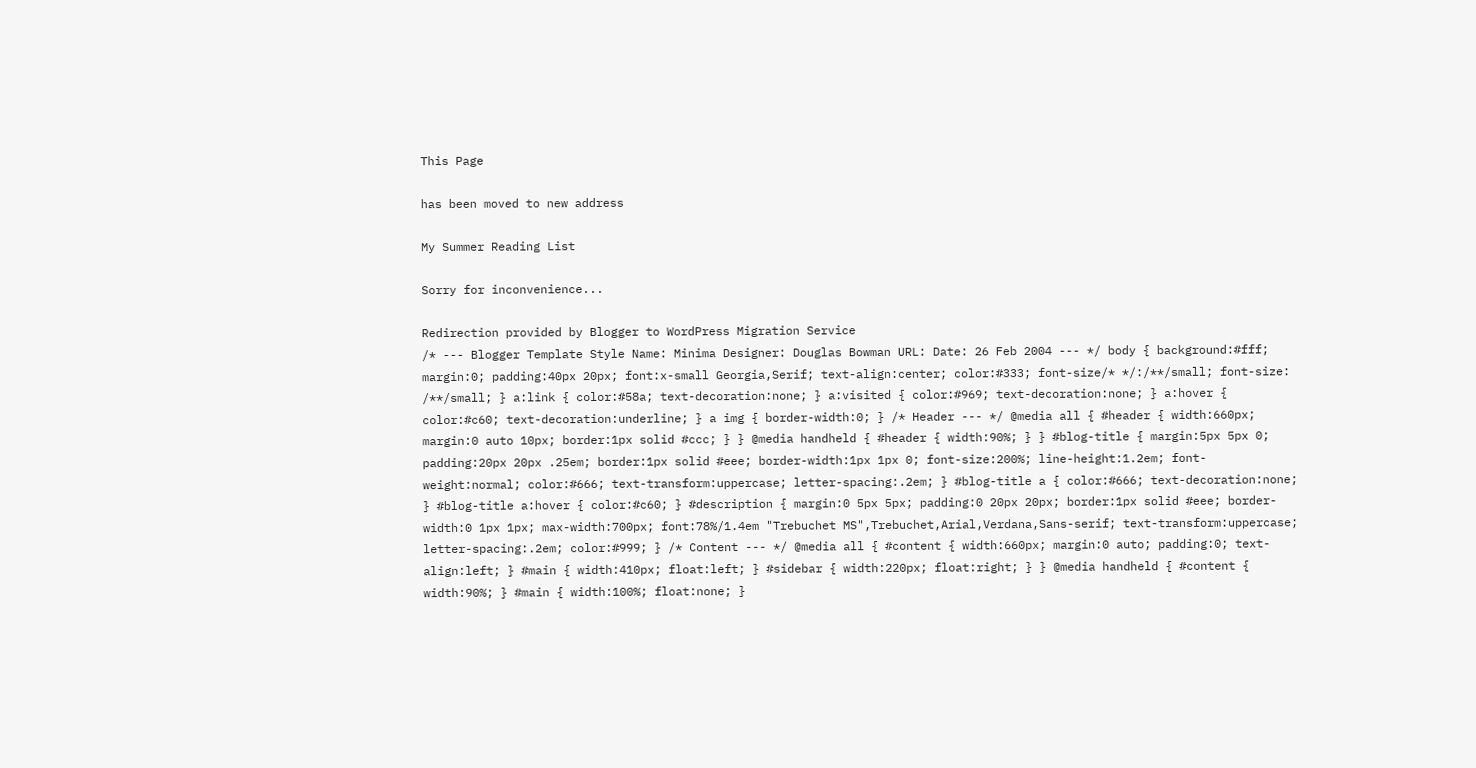This Page

has been moved to new address

My Summer Reading List

Sorry for inconvenience...

Redirection provided by Blogger to WordPress Migration Service
/* --- Blogger Template Style Name: Minima Designer: Douglas Bowman URL: Date: 26 Feb 2004 --- */ body { background:#fff; margin:0; padding:40px 20px; font:x-small Georgia,Serif; text-align:center; color:#333; font-size/* */:/**/small; font-size: /**/small; } a:link { color:#58a; text-decoration:none; } a:visited { color:#969; text-decoration:none; } a:hover { color:#c60; text-decoration:underline; } a img { border-width:0; } /* Header --- */ @media all { #header { width:660px; margin:0 auto 10px; border:1px solid #ccc; } } @media handheld { #header { width:90%; } } #blog-title { margin:5px 5px 0; padding:20px 20px .25em; border:1px solid #eee; border-width:1px 1px 0; font-size:200%; line-height:1.2em; font-weight:normal; color:#666; text-transform:uppercase; letter-spacing:.2em; } #blog-title a { color:#666; text-decoration:none; } #blog-title a:hover { color:#c60; } #description { margin:0 5px 5px; padding:0 20px 20px; border:1px solid #eee; border-width:0 1px 1px; max-width:700px; font:78%/1.4em "Trebuchet MS",Trebuchet,Arial,Verdana,Sans-serif; text-transform:uppercase; letter-spacing:.2em; color:#999; } /* Content --- */ @media all { #content { width:660px; margin:0 auto; padding:0; text-align:left; } #main { width:410px; float:left; } #sidebar { width:220px; float:right; } } @media handheld { #content { width:90%; } #main { width:100%; float:none; }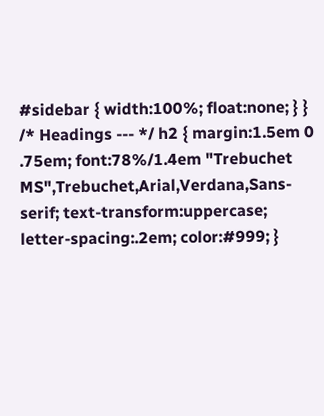#sidebar { width:100%; float:none; } } /* Headings --- */ h2 { margin:1.5em 0 .75em; font:78%/1.4em "Trebuchet MS",Trebuchet,Arial,Verdana,Sans-serif; text-transform:uppercase; letter-spacing:.2em; color:#999; }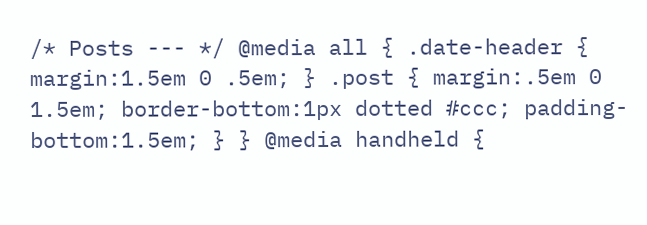/* Posts --- */ @media all { .date-header { margin:1.5em 0 .5em; } .post { margin:.5em 0 1.5em; border-bottom:1px dotted #ccc; padding-bottom:1.5em; } } @media handheld {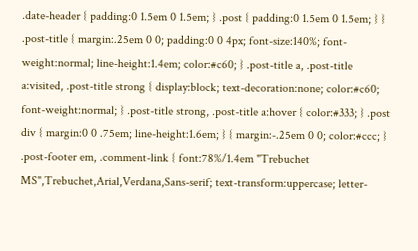.date-header { padding:0 1.5em 0 1.5em; } .post { padding:0 1.5em 0 1.5em; } } .post-title { margin:.25em 0 0; padding:0 0 4px; font-size:140%; font-weight:normal; line-height:1.4em; color:#c60; } .post-title a, .post-title a:visited, .post-title strong { display:block; text-decoration:none; color:#c60; font-weight:normal; } .post-title strong, .post-title a:hover { color:#333; } .post div { margin:0 0 .75em; line-height:1.6em; } { margin:-.25em 0 0; color:#ccc; } .post-footer em, .comment-link { font:78%/1.4em "Trebuchet MS",Trebuchet,Arial,Verdana,Sans-serif; text-transform:uppercase; letter-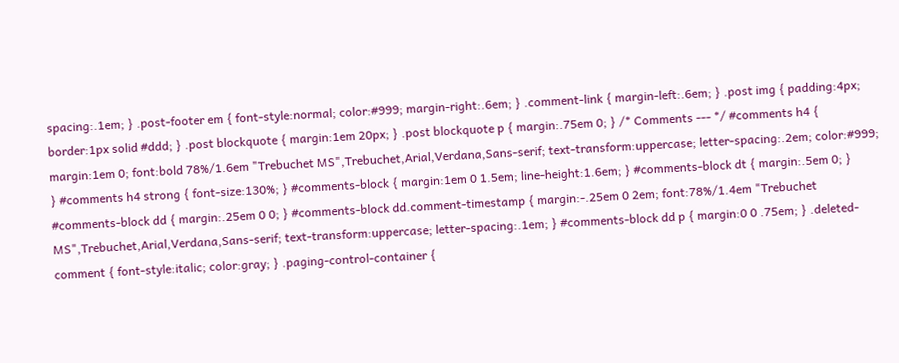spacing:.1em; } .post-footer em { font-style:normal; color:#999; margin-right:.6em; } .comment-link { margin-left:.6em; } .post img { padding:4px; border:1px solid #ddd; } .post blockquote { margin:1em 20px; } .post blockquote p { margin:.75em 0; } /* Comments --- */ #comments h4 { margin:1em 0; font:bold 78%/1.6em "Trebuchet MS",Trebuchet,Arial,Verdana,Sans-serif; text-transform:uppercase; letter-spacing:.2em; color:#999; } #comments h4 strong { font-size:130%; } #comments-block { margin:1em 0 1.5em; line-height:1.6em; } #comments-block dt { margin:.5em 0; } #comments-block dd { margin:.25em 0 0; } #comments-block dd.comment-timestamp { margin:-.25em 0 2em; font:78%/1.4em "Trebuchet MS",Trebuchet,Arial,Verdana,Sans-serif; text-transform:uppercase; letter-spacing:.1em; } #comments-block dd p { margin:0 0 .75em; } .deleted-comment { font-style:italic; color:gray; } .paging-control-container {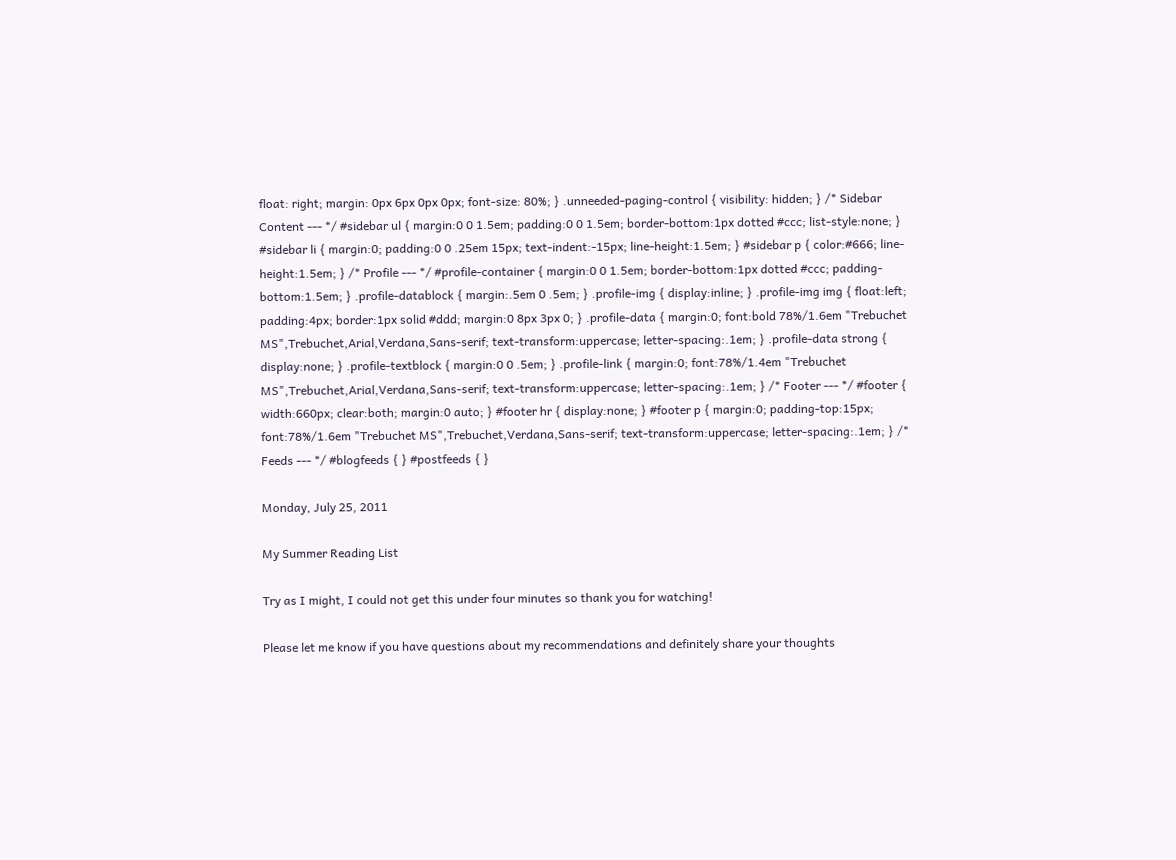float: right; margin: 0px 6px 0px 0px; font-size: 80%; } .unneeded-paging-control { visibility: hidden; } /* Sidebar Content --- */ #sidebar ul { margin:0 0 1.5em; padding:0 0 1.5em; border-bottom:1px dotted #ccc; list-style:none; } #sidebar li { margin:0; padding:0 0 .25em 15px; text-indent:-15px; line-height:1.5em; } #sidebar p { color:#666; line-height:1.5em; } /* Profile --- */ #profile-container { margin:0 0 1.5em; border-bottom:1px dotted #ccc; padding-bottom:1.5em; } .profile-datablock { margin:.5em 0 .5em; } .profile-img { display:inline; } .profile-img img { float:left; padding:4px; border:1px solid #ddd; margin:0 8px 3px 0; } .profile-data { margin:0; font:bold 78%/1.6em "Trebuchet MS",Trebuchet,Arial,Verdana,Sans-serif; text-transform:uppercase; letter-spacing:.1em; } .profile-data strong { display:none; } .profile-textblock { margin:0 0 .5em; } .profile-link { margin:0; font:78%/1.4em "Trebuchet MS",Trebuchet,Arial,Verdana,Sans-serif; text-transform:uppercase; letter-spacing:.1em; } /* Footer --- */ #footer { width:660px; clear:both; margin:0 auto; } #footer hr { display:none; } #footer p { margin:0; padding-top:15px; font:78%/1.6em "Trebuchet MS",Trebuchet,Verdana,Sans-serif; text-transform:uppercase; letter-spacing:.1em; } /* Feeds --- */ #blogfeeds { } #postfeeds { }

Monday, July 25, 2011

My Summer Reading List

Try as I might, I could not get this under four minutes so thank you for watching!

Please let me know if you have questions about my recommendations and definitely share your thoughts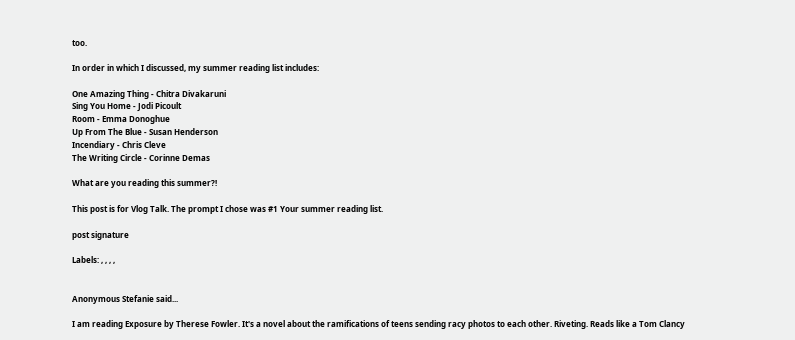too.

In order in which I discussed, my summer reading list includes:

One Amazing Thing - Chitra Divakaruni
Sing You Home - Jodi Picoult
Room - Emma Donoghue
Up From The Blue - Susan Henderson
Incendiary - Chris Cleve
The Writing Circle - Corinne Demas

What are you reading this summer?!

This post is for Vlog Talk. The prompt I chose was #1 Your summer reading list.

post signature

Labels: , , , ,


Anonymous Stefanie said...

I am reading Exposure by Therese Fowler. It's a novel about the ramifications of teens sending racy photos to each other. Riveting. Reads like a Tom Clancy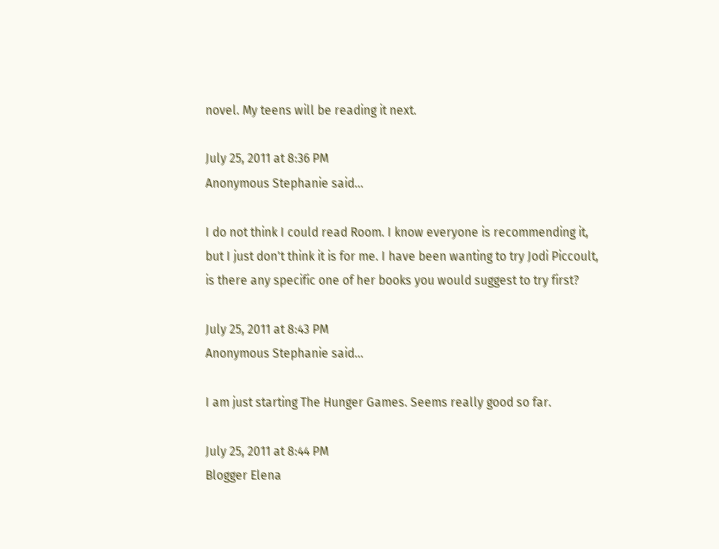novel. My teens will be reading it next.

July 25, 2011 at 8:36 PM
Anonymous Stephanie said...

I do not think I could read Room. I know everyone is recommending it, but I just don't think it is for me. I have been wanting to try Jodi Piccoult, is there any specific one of her books you would suggest to try first?

July 25, 2011 at 8:43 PM
Anonymous Stephanie said...

I am just starting The Hunger Games. Seems really good so far.

July 25, 2011 at 8:44 PM
Blogger Elena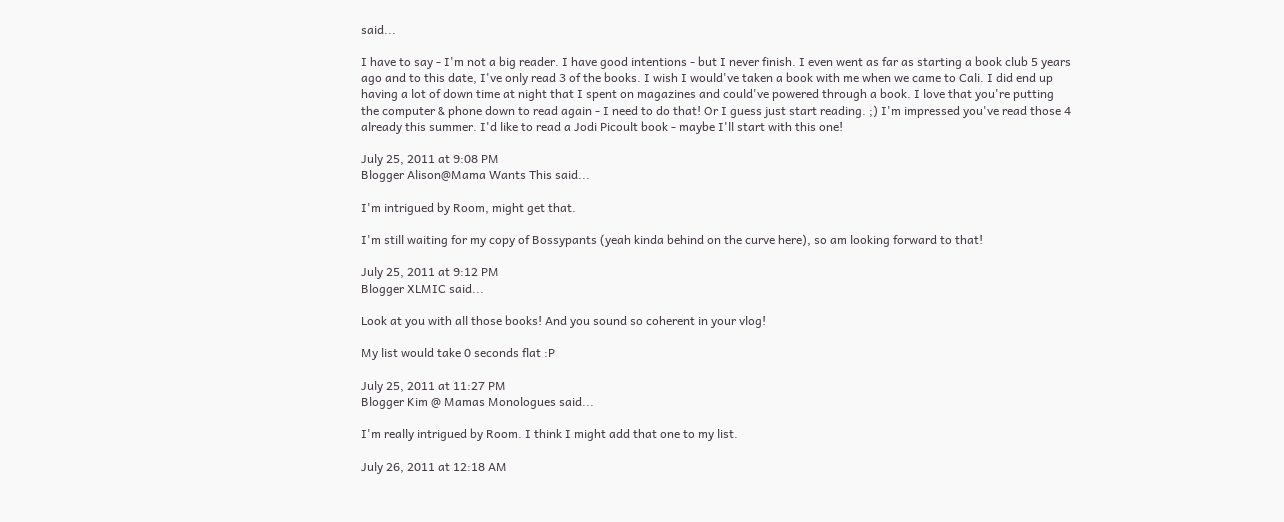said...

I have to say - I'm not a big reader. I have good intentions - but I never finish. I even went as far as starting a book club 5 years ago and to this date, I've only read 3 of the books. I wish I would've taken a book with me when we came to Cali. I did end up having a lot of down time at night that I spent on magazines and could've powered through a book. I love that you're putting the computer & phone down to read again - I need to do that! Or I guess just start reading. ;) I'm impressed you've read those 4 already this summer. I'd like to read a Jodi Picoult book - maybe I'll start with this one!

July 25, 2011 at 9:08 PM
Blogger Alison@Mama Wants This said...

I'm intrigued by Room, might get that.

I'm still waiting for my copy of Bossypants (yeah kinda behind on the curve here), so am looking forward to that!

July 25, 2011 at 9:12 PM
Blogger XLMIC said...

Look at you with all those books! And you sound so coherent in your vlog!

My list would take 0 seconds flat :P

July 25, 2011 at 11:27 PM
Blogger Kim @ Mamas Monologues said...

I'm really intrigued by Room. I think I might add that one to my list.

July 26, 2011 at 12:18 AM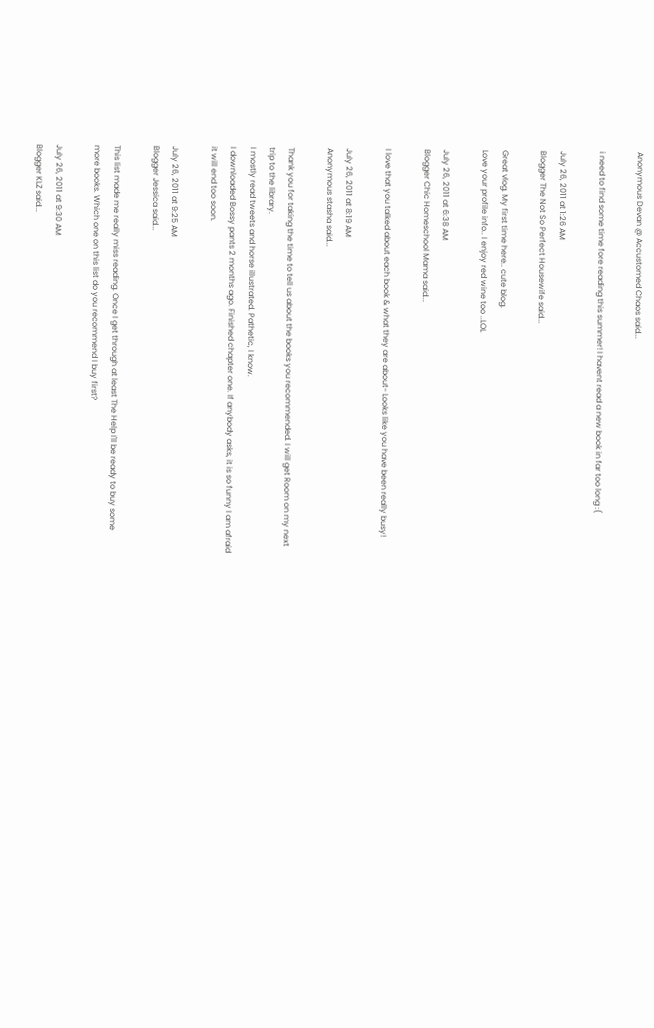Anonymous Devan @ Accustomed Chaos said...

i need to find some time fore reading this summer! I havent read a new book in far too long :(

July 26, 2011 at 1:26 AM
Blogger The Not So Perfect Housewife said...

Great vlog. My first time here.. cute blog.
Love your profile info.. I enjoy red wine too ..LOL

July 26, 2011 at 6:38 AM
Blogger Chic Homeschool Mama said...

I love that you talked about each book & what they are about- Looks like you have been really busy!

July 26, 2011 at 8:19 AM
Anonymous stasha said...

Thank you for taking the time to tell us about the books you recommended. I will get Room on my next trip to the library.
I mostly read tweets and horse illustrated. Pathetic, I know.
I downloaded Bossy pants 2 months ago. Finished chapter one. If anybody asks, it is so funny I am afraid it will end too soon.

July 26, 2011 at 9:25 AM
Blogger Jessica said...

This list made me really miss reading. Once I get through at least The Help I'll be ready to buy some more books. Which one on this list do you recommend I buy first?

July 26, 2011 at 9:30 AM
Blogger KLZ said...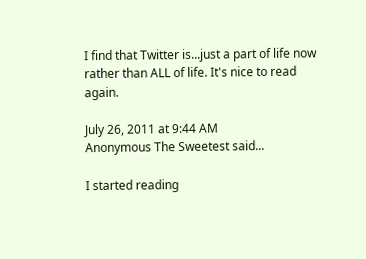I find that Twitter is...just a part of life now rather than ALL of life. It's nice to read again.

July 26, 2011 at 9:44 AM
Anonymous The Sweetest said...

I started reading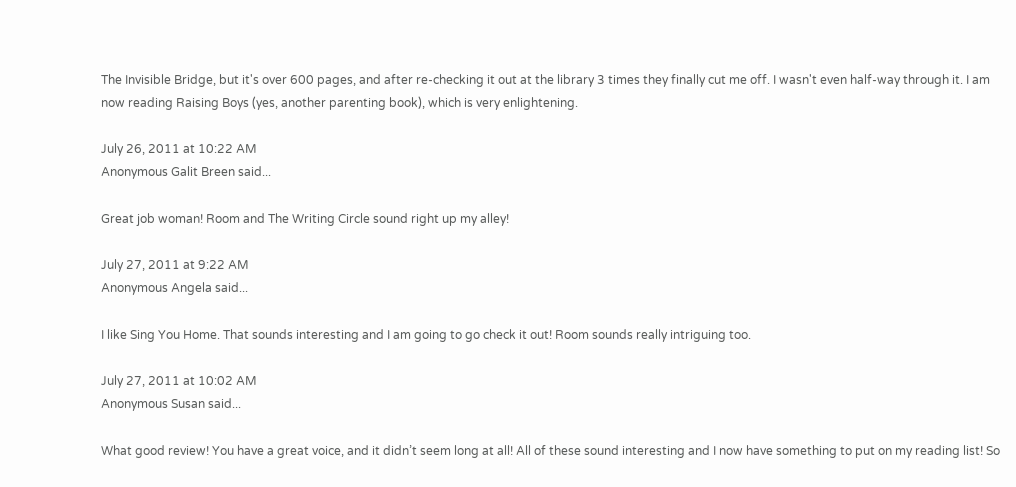The Invisible Bridge, but it's over 600 pages, and after re-checking it out at the library 3 times they finally cut me off. I wasn't even half-way through it. I am now reading Raising Boys (yes, another parenting book), which is very enlightening.

July 26, 2011 at 10:22 AM
Anonymous Galit Breen said...

Great job woman! Room and The Writing Circle sound right up my alley!

July 27, 2011 at 9:22 AM
Anonymous Angela said...

I like Sing You Home. That sounds interesting and I am going to go check it out! Room sounds really intriguing too.

July 27, 2011 at 10:02 AM
Anonymous Susan said...

What good review! You have a great voice, and it didn’t seem long at all! All of these sound interesting and I now have something to put on my reading list! So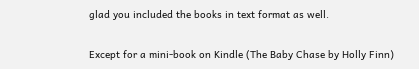glad you included the books in text format as well.

Except for a mini-book on Kindle (The Baby Chase by Holly Finn)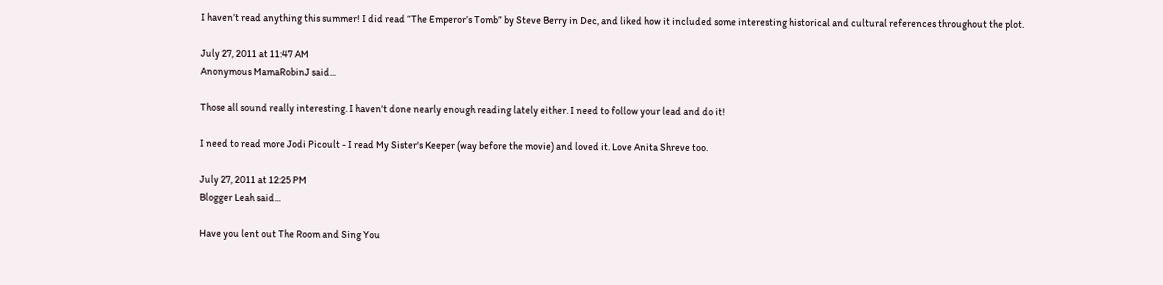I haven’t read anything this summer! I did read “The Emperor’s Tomb” by Steve Berry in Dec, and liked how it included some interesting historical and cultural references throughout the plot.

July 27, 2011 at 11:47 AM
Anonymous MamaRobinJ said...

Those all sound really interesting. I haven't done nearly enough reading lately either. I need to follow your lead and do it!

I need to read more Jodi Picoult - I read My Sister's Keeper (way before the movie) and loved it. Love Anita Shreve too.

July 27, 2011 at 12:25 PM
Blogger Leah said...

Have you lent out The Room and Sing You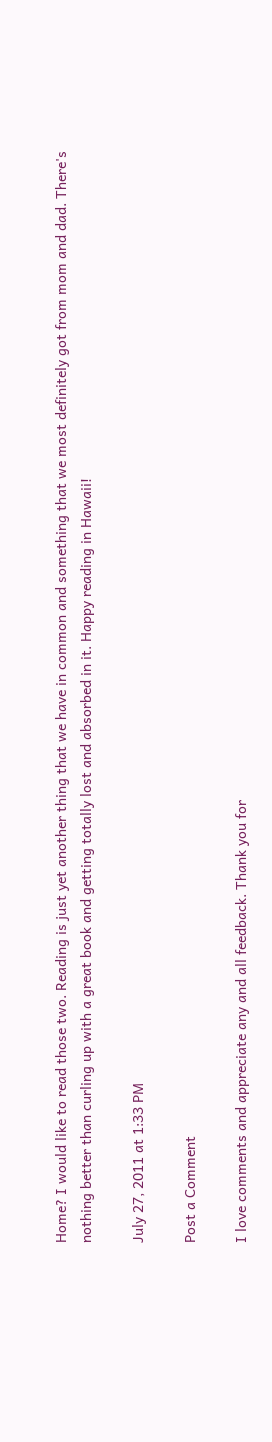Home? I would like to read those two. Reading is just yet another thing that we have in common and something that we most definitely got from mom and dad. There's nothing better than curling up with a great book and getting totally lost and absorbed in it. Happy reading in Hawaii!

July 27, 2011 at 1:33 PM

Post a Comment

I love comments and appreciate any and all feedback. Thank you for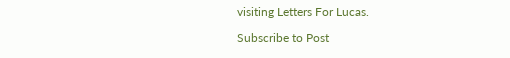visiting Letters For Lucas.

Subscribe to Post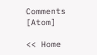Comments [Atom]

<< Home